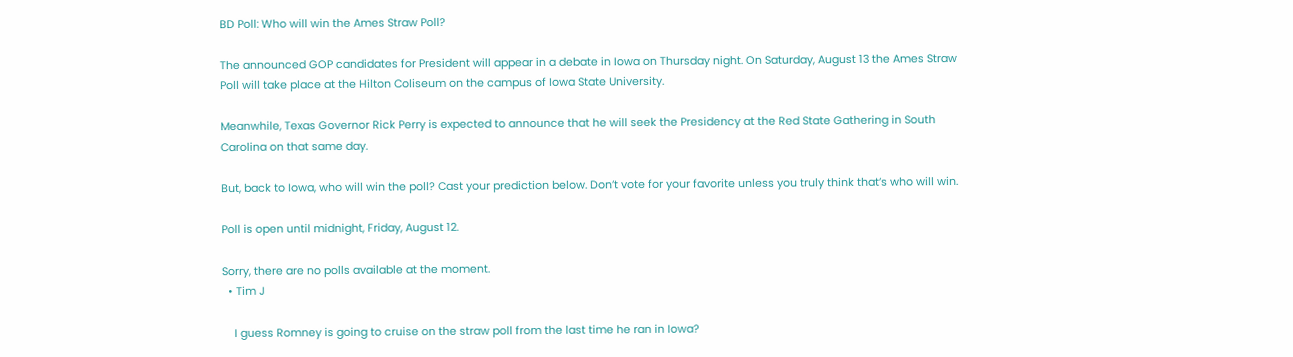BD Poll: Who will win the Ames Straw Poll?

The announced GOP candidates for President will appear in a debate in Iowa on Thursday night. On Saturday, August 13 the Ames Straw Poll will take place at the Hilton Coliseum on the campus of Iowa State University.

Meanwhile, Texas Governor Rick Perry is expected to announce that he will seek the Presidency at the Red State Gathering in South Carolina on that same day.

But, back to Iowa, who will win the poll? Cast your prediction below. Don’t vote for your favorite unless you truly think that’s who will win.

Poll is open until midnight, Friday, August 12.

Sorry, there are no polls available at the moment.
  • Tim J

    I guess Romney is going to cruise on the straw poll from the last time he ran in Iowa?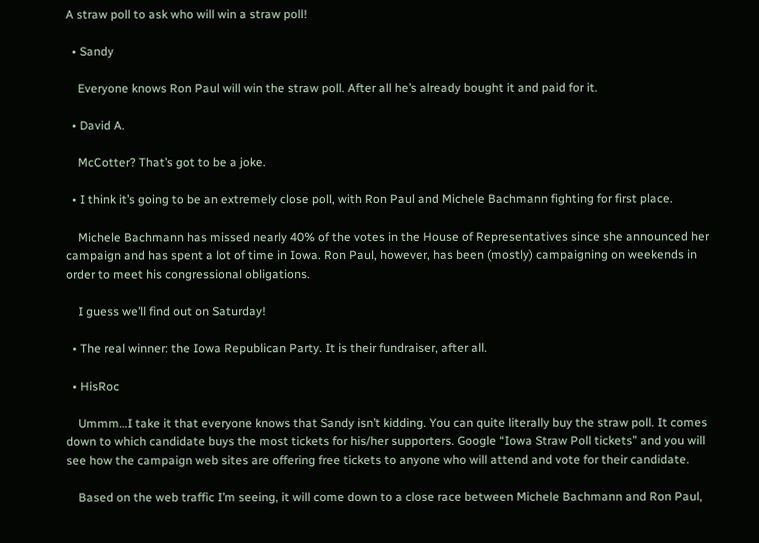A straw poll to ask who will win a straw poll!

  • Sandy

    Everyone knows Ron Paul will win the straw poll. After all he’s already bought it and paid for it.

  • David A.

    McCotter? That’s got to be a joke.

  • I think it’s going to be an extremely close poll, with Ron Paul and Michele Bachmann fighting for first place.

    Michele Bachmann has missed nearly 40% of the votes in the House of Representatives since she announced her campaign and has spent a lot of time in Iowa. Ron Paul, however, has been (mostly) campaigning on weekends in order to meet his congressional obligations.

    I guess we’ll find out on Saturday!

  • The real winner: the Iowa Republican Party. It is their fundraiser, after all.

  • HisRoc

    Ummm…I take it that everyone knows that Sandy isn’t kidding. You can quite literally buy the straw poll. It comes down to which candidate buys the most tickets for his/her supporters. Google “Iowa Straw Poll tickets” and you will see how the campaign web sites are offering free tickets to anyone who will attend and vote for their candidate.

    Based on the web traffic I’m seeing, it will come down to a close race between Michele Bachmann and Ron Paul,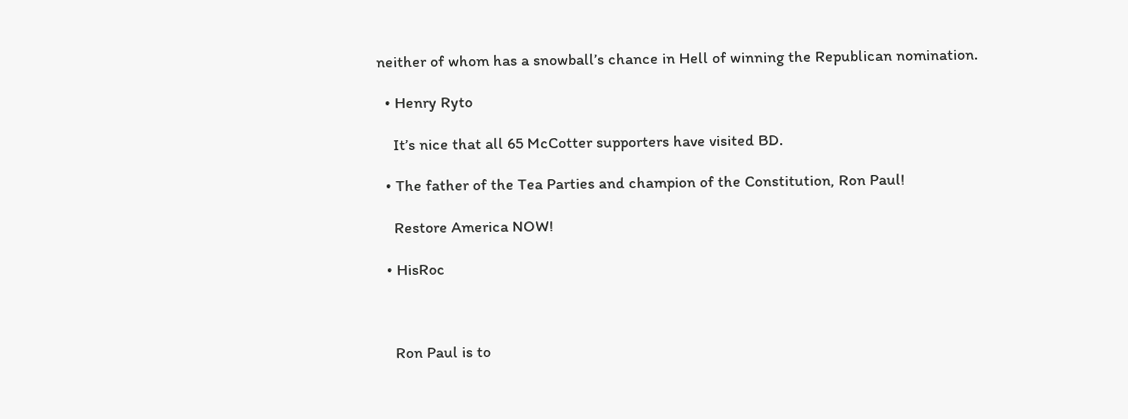neither of whom has a snowball’s chance in Hell of winning the Republican nomination.

  • Henry Ryto

    It’s nice that all 65 McCotter supporters have visited BD.

  • The father of the Tea Parties and champion of the Constitution, Ron Paul!

    Restore America NOW!

  • HisRoc



    Ron Paul is to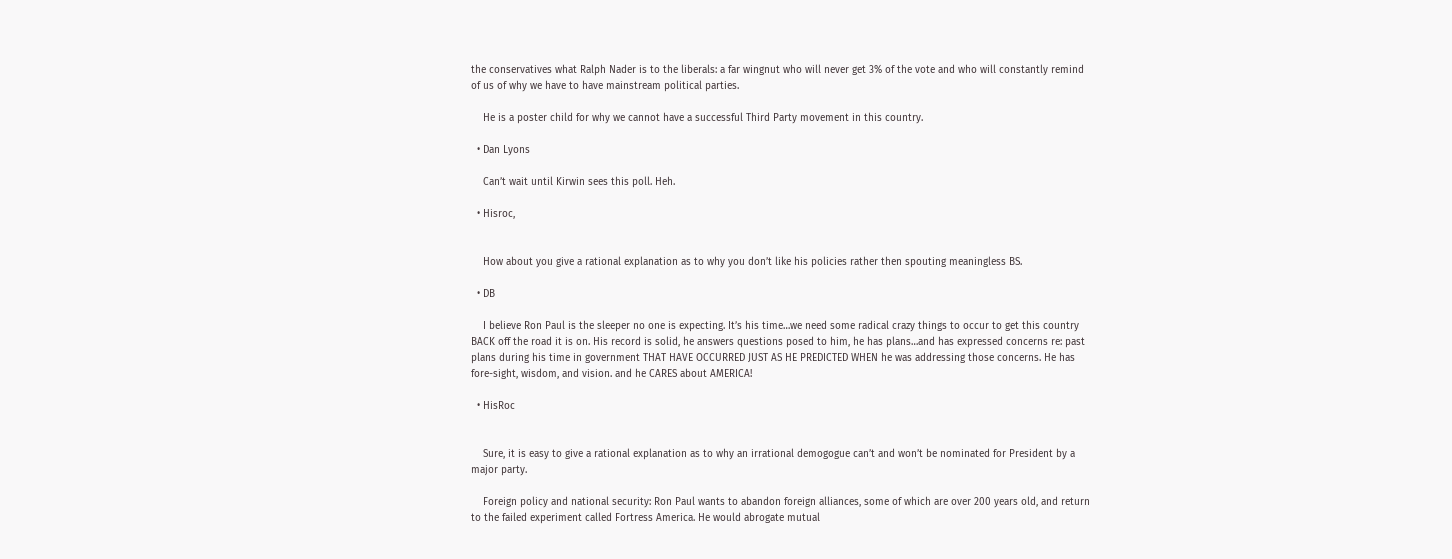the conservatives what Ralph Nader is to the liberals: a far wingnut who will never get 3% of the vote and who will constantly remind of us of why we have to have mainstream political parties.

    He is a poster child for why we cannot have a successful Third Party movement in this country.

  • Dan Lyons

    Can’t wait until Kirwin sees this poll. Heh.

  • Hisroc,


    How about you give a rational explanation as to why you don’t like his policies rather then spouting meaningless BS.

  • DB

    I believe Ron Paul is the sleeper no one is expecting. It’s his time…we need some radical crazy things to occur to get this country BACK off the road it is on. His record is solid, he answers questions posed to him, he has plans…and has expressed concerns re: past plans during his time in government THAT HAVE OCCURRED JUST AS HE PREDICTED WHEN he was addressing those concerns. He has fore-sight, wisdom, and vision. and he CARES about AMERICA!

  • HisRoc


    Sure, it is easy to give a rational explanation as to why an irrational demogogue can’t and won’t be nominated for President by a major party.

    Foreign policy and national security: Ron Paul wants to abandon foreign alliances, some of which are over 200 years old, and return to the failed experiment called Fortress America. He would abrogate mutual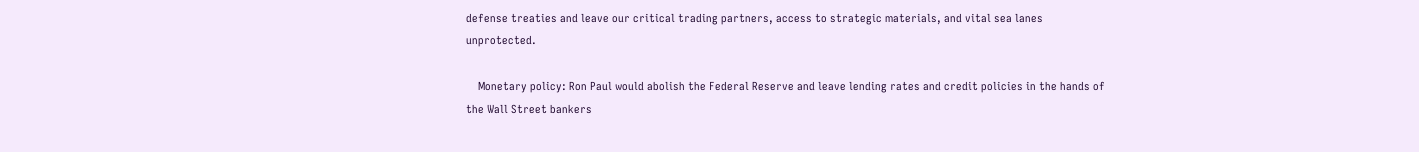defense treaties and leave our critical trading partners, access to strategic materials, and vital sea lanes unprotected.

    Monetary policy: Ron Paul would abolish the Federal Reserve and leave lending rates and credit policies in the hands of the Wall Street bankers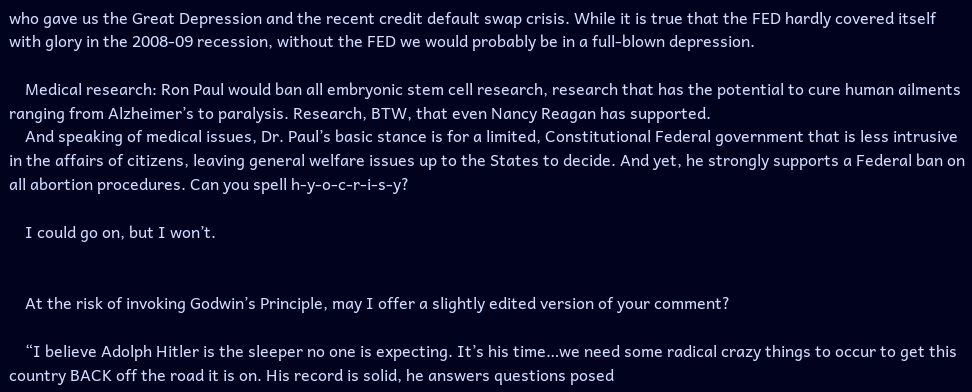who gave us the Great Depression and the recent credit default swap crisis. While it is true that the FED hardly covered itself with glory in the 2008-09 recession, without the FED we would probably be in a full-blown depression.

    Medical research: Ron Paul would ban all embryonic stem cell research, research that has the potential to cure human ailments ranging from Alzheimer’s to paralysis. Research, BTW, that even Nancy Reagan has supported.
    And speaking of medical issues, Dr. Paul’s basic stance is for a limited, Constitutional Federal government that is less intrusive in the affairs of citizens, leaving general welfare issues up to the States to decide. And yet, he strongly supports a Federal ban on all abortion procedures. Can you spell h-y-o-c-r-i-s-y?

    I could go on, but I won’t.


    At the risk of invoking Godwin’s Principle, may I offer a slightly edited version of your comment?

    “I believe Adolph Hitler is the sleeper no one is expecting. It’s his time…we need some radical crazy things to occur to get this country BACK off the road it is on. His record is solid, he answers questions posed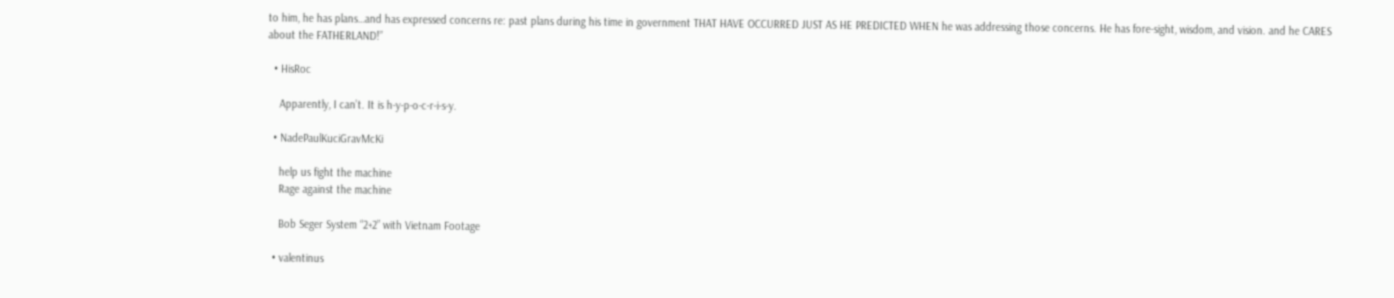to him, he has plans…and has expressed concerns re: past plans during his time in government THAT HAVE OCCURRED JUST AS HE PREDICTED WHEN he was addressing those concerns. He has fore-sight, wisdom, and vision. and he CARES about the FATHERLAND!”

  • HisRoc

    Apparently, I can’t. It is h-y-p-o-c-r-i-s-y.

  • NadePaulKuciGravMcKi

    help us fight the machine
    Rage against the machine

    Bob Seger System “2+2” with Vietnam Footage

  • valentinus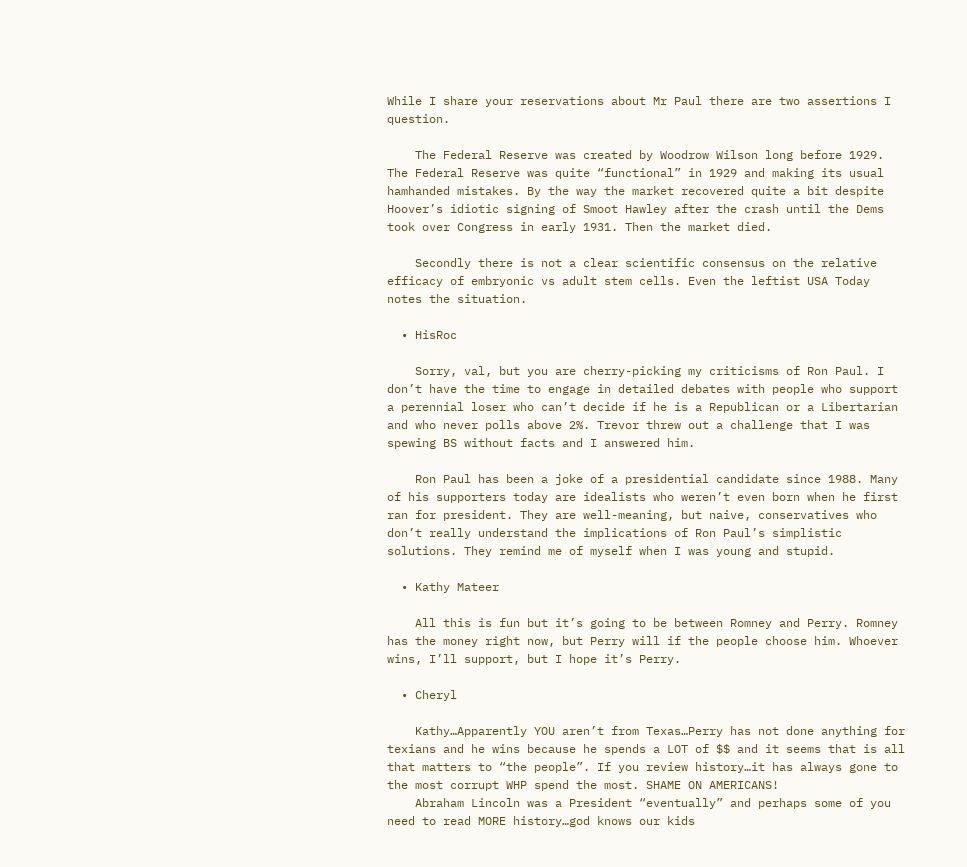While I share your reservations about Mr Paul there are two assertions I question.

    The Federal Reserve was created by Woodrow Wilson long before 1929. The Federal Reserve was quite “functional” in 1929 and making its usual hamhanded mistakes. By the way the market recovered quite a bit despite Hoover’s idiotic signing of Smoot Hawley after the crash until the Dems took over Congress in early 1931. Then the market died.

    Secondly there is not a clear scientific consensus on the relative efficacy of embryonic vs adult stem cells. Even the leftist USA Today notes the situation.

  • HisRoc

    Sorry, val, but you are cherry-picking my criticisms of Ron Paul. I don’t have the time to engage in detailed debates with people who support a perennial loser who can’t decide if he is a Republican or a Libertarian and who never polls above 2%. Trevor threw out a challenge that I was spewing BS without facts and I answered him.

    Ron Paul has been a joke of a presidential candidate since 1988. Many of his supporters today are idealists who weren’t even born when he first ran for president. They are well-meaning, but naive, conservatives who don’t really understand the implications of Ron Paul’s simplistic solutions. They remind me of myself when I was young and stupid.

  • Kathy Mateer

    All this is fun but it’s going to be between Romney and Perry. Romney has the money right now, but Perry will if the people choose him. Whoever wins, I’ll support, but I hope it’s Perry.

  • Cheryl

    Kathy…Apparently YOU aren’t from Texas…Perry has not done anything for texians and he wins because he spends a LOT of $$ and it seems that is all that matters to “the people”. If you review history…it has always gone to the most corrupt WHP spend the most. SHAME ON AMERICANS!
    Abraham Lincoln was a President “eventually” and perhaps some of you need to read MORE history…god knows our kids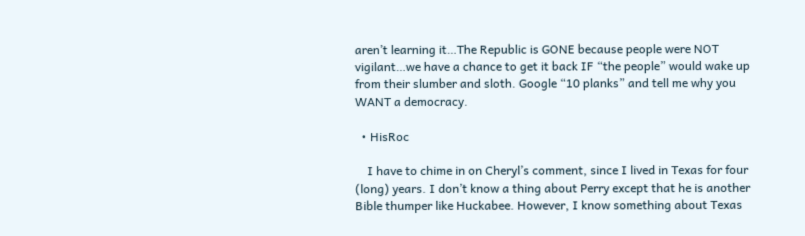aren’t learning it…The Republic is GONE because people were NOT vigilant…we have a chance to get it back IF “the people” would wake up from their slumber and sloth. Google “10 planks” and tell me why you WANT a democracy.

  • HisRoc

    I have to chime in on Cheryl’s comment, since I lived in Texas for four (long) years. I don’t know a thing about Perry except that he is another Bible thumper like Huckabee. However, I know something about Texas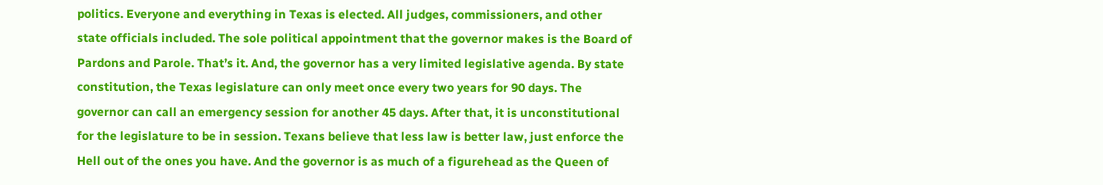politics. Everyone and everything in Texas is elected. All judges, commissioners, and other state officials included. The sole political appointment that the governor makes is the Board of Pardons and Parole. That’s it. And, the governor has a very limited legislative agenda. By state constitution, the Texas legislature can only meet once every two years for 90 days. The governor can call an emergency session for another 45 days. After that, it is unconstitutional for the legislature to be in session. Texans believe that less law is better law, just enforce the Hell out of the ones you have. And the governor is as much of a figurehead as the Queen of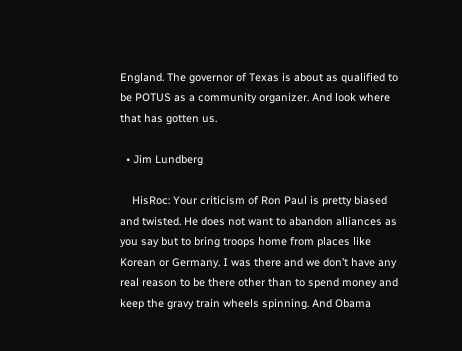England. The governor of Texas is about as qualified to be POTUS as a community organizer. And look where that has gotten us.

  • Jim Lundberg

    HisRoc: Your criticism of Ron Paul is pretty biased and twisted. He does not want to abandon alliances as you say but to bring troops home from places like Korean or Germany. I was there and we don’t have any real reason to be there other than to spend money and keep the gravy train wheels spinning. And Obama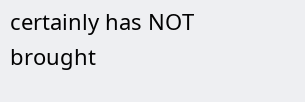certainly has NOT brought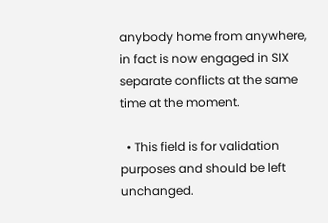anybody home from anywhere, in fact is now engaged in SIX separate conflicts at the same time at the moment.

  • This field is for validation purposes and should be left unchanged.